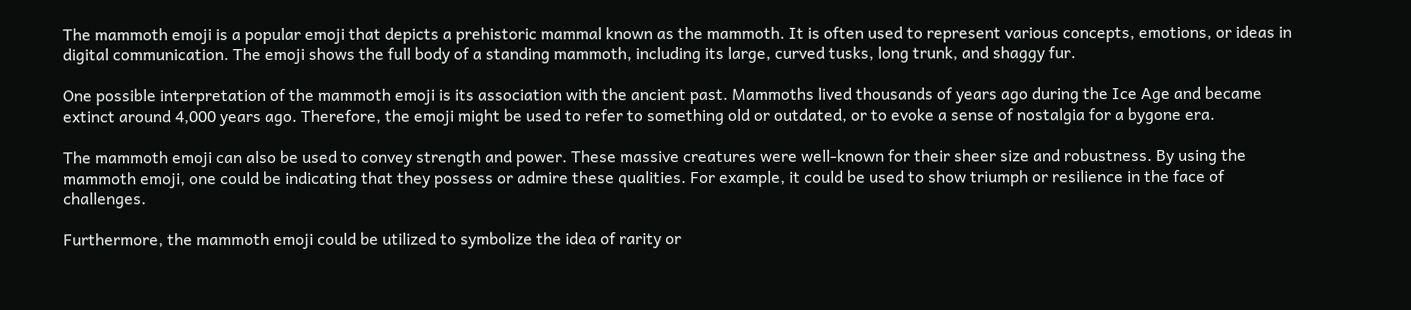The mammoth emoji is a popular emoji that depicts a prehistoric mammal known as the mammoth. It is often used to represent various concepts, emotions, or ideas in digital communication. The emoji shows the full body of a standing mammoth, including its large, curved tusks, long trunk, and shaggy fur.

One possible interpretation of the mammoth emoji is its association with the ancient past. Mammoths lived thousands of years ago during the Ice Age and became extinct around 4,000 years ago. Therefore, the emoji might be used to refer to something old or outdated, or to evoke a sense of nostalgia for a bygone era.

The mammoth emoji can also be used to convey strength and power. These massive creatures were well-known for their sheer size and robustness. By using the mammoth emoji, one could be indicating that they possess or admire these qualities. For example, it could be used to show triumph or resilience in the face of challenges.

Furthermore, the mammoth emoji could be utilized to symbolize the idea of rarity or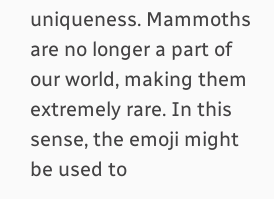uniqueness. Mammoths are no longer a part of our world, making them extremely rare. In this sense, the emoji might be used to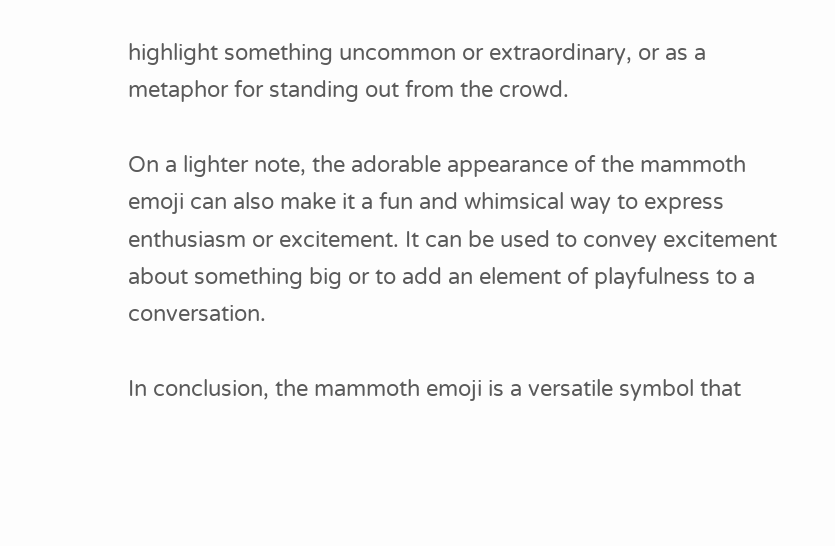highlight something uncommon or extraordinary, or as a metaphor for standing out from the crowd.

On a lighter note, the adorable appearance of the mammoth emoji can also make it a fun and whimsical way to express enthusiasm or excitement. It can be used to convey excitement about something big or to add an element of playfulness to a conversation.

In conclusion, the mammoth emoji is a versatile symbol that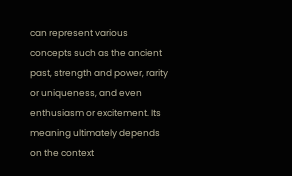can represent various concepts such as the ancient past, strength and power, rarity or uniqueness, and even enthusiasm or excitement. Its meaning ultimately depends on the context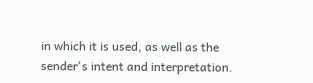in which it is used, as well as the sender's intent and interpretation.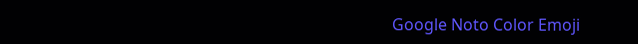Google Noto Color Emoji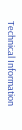Technical Information